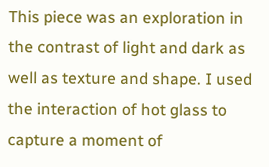This piece was an exploration in the contrast of light and dark as well as texture and shape. I used the interaction of hot glass to capture a moment of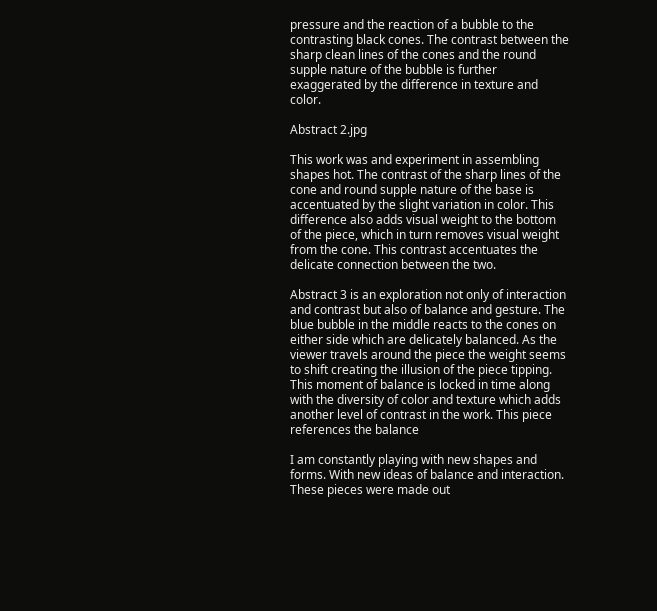pressure and the reaction of a bubble to the contrasting black cones. The contrast between the sharp clean lines of the cones and the round supple nature of the bubble is further exaggerated by the difference in texture and color.

Abstract 2.jpg

This work was and experiment in assembling shapes hot. The contrast of the sharp lines of the cone and round supple nature of the base is accentuated by the slight variation in color. This difference also adds visual weight to the bottom of the piece, which in turn removes visual weight from the cone. This contrast accentuates the delicate connection between the two.

Abstract 3 is an exploration not only of interaction and contrast but also of balance and gesture. The blue bubble in the middle reacts to the cones on either side which are delicately balanced. As the viewer travels around the piece the weight seems to shift creating the illusion of the piece tipping. This moment of balance is locked in time along with the diversity of color and texture which adds another level of contrast in the work. This piece references the balance

I am constantly playing with new shapes and forms. With new ideas of balance and interaction. These pieces were made out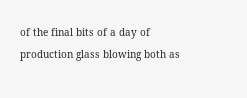of the final bits of a day of production glass blowing both as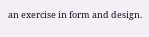an exercise in form and design.